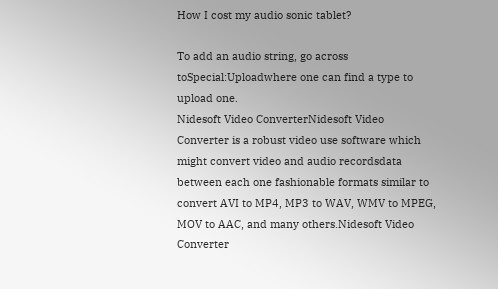How I cost my audio sonic tablet?

To add an audio string, go across toSpecial:Uploadwhere one can find a type to upload one.
Nidesoft Video ConverterNidesoft Video Converter is a robust video use software which might convert video and audio recordsdata between each one fashionable formats similar to convert AVI to MP4, MP3 to WAV, WMV to MPEG, MOV to AAC, and many others.Nidesoft Video Converter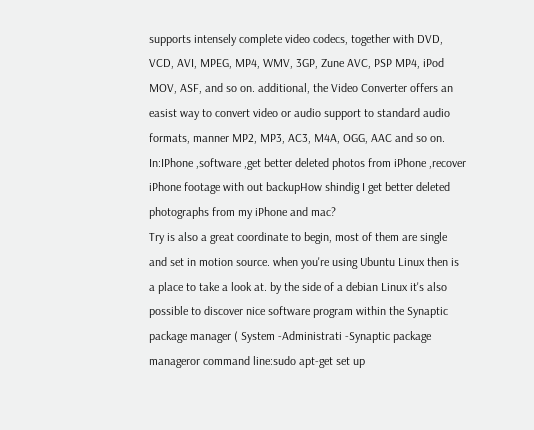supports intensely complete video codecs, together with DVD, VCD, AVI, MPEG, MP4, WMV, 3GP, Zune AVC, PSP MP4, iPod MOV, ASF, and so on. additional, the Video Converter offers an easist way to convert video or audio support to standard audio formats, manner MP2, MP3, AC3, M4A, OGG, AAC and so on.
In:IPhone ,software ,get better deleted photos from iPhone ,recover iPhone footage with out backupHow shindig I get better deleted photographs from my iPhone and mac?
Try is also a great coordinate to begin, most of them are single and set in motion source. when you're using Ubuntu Linux then is a place to take a look at. by the side of a debian Linux it's also possible to discover nice software program within the Synaptic package manager ( System -Administrati -Synaptic package manageror command line:sudo apt-get set up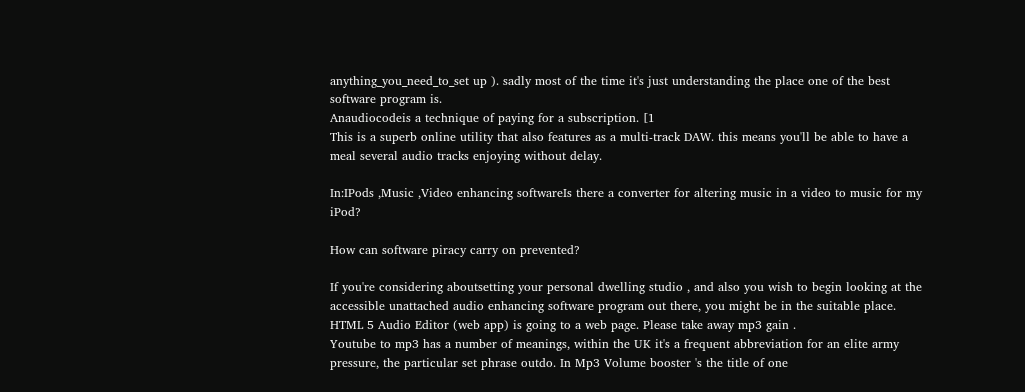anything_you_need_to_set up ). sadly most of the time it's just understanding the place one of the best software program is.
Anaudiocodeis a technique of paying for a subscription. [1
This is a superb online utility that also features as a multi-track DAW. this means you'll be able to have a meal several audio tracks enjoying without delay.

In:IPods ,Music ,Video enhancing softwareIs there a converter for altering music in a video to music for my iPod?

How can software piracy carry on prevented?

If you're considering aboutsetting your personal dwelling studio , and also you wish to begin looking at the accessible unattached audio enhancing software program out there, you might be in the suitable place.
HTML 5 Audio Editor (web app) is going to a web page. Please take away mp3 gain .
Youtube to mp3 has a number of meanings, within the UK it's a frequent abbreviation for an elite army pressure, the particular set phrase outdo. In Mp3 Volume booster 's the title of one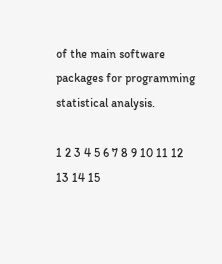of the main software packages for programming statistical analysis.

1 2 3 4 5 6 7 8 9 10 11 12 13 14 15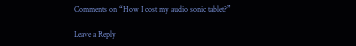Comments on “How I cost my audio sonic tablet?”

Leave a Reply